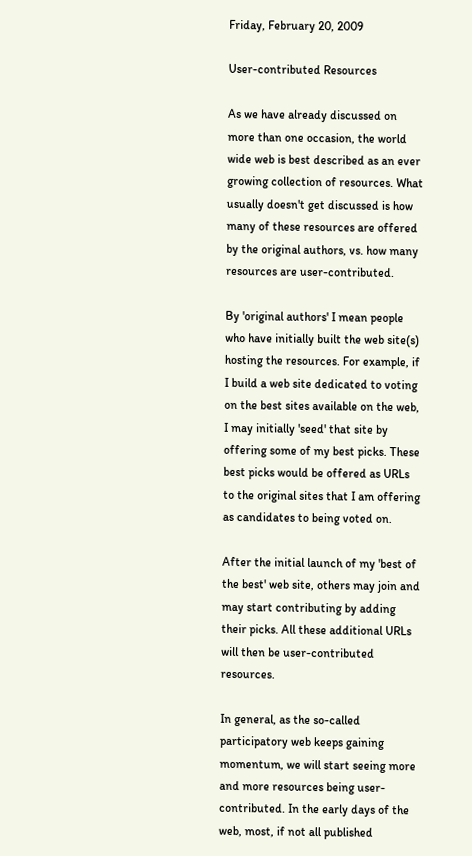Friday, February 20, 2009

User-contributed Resources

As we have already discussed on more than one occasion, the world wide web is best described as an ever growing collection of resources. What usually doesn't get discussed is how many of these resources are offered by the original authors, vs. how many resources are user-contributed.

By 'original authors' I mean people who have initially built the web site(s) hosting the resources. For example, if I build a web site dedicated to voting on the best sites available on the web, I may initially 'seed' that site by offering some of my best picks. These best picks would be offered as URLs to the original sites that I am offering as candidates to being voted on.

After the initial launch of my 'best of the best' web site, others may join and may start contributing by adding their picks. All these additional URLs will then be user-contributed resources.

In general, as the so-called participatory web keeps gaining momentum, we will start seeing more and more resources being user-contributed. In the early days of the web, most, if not all published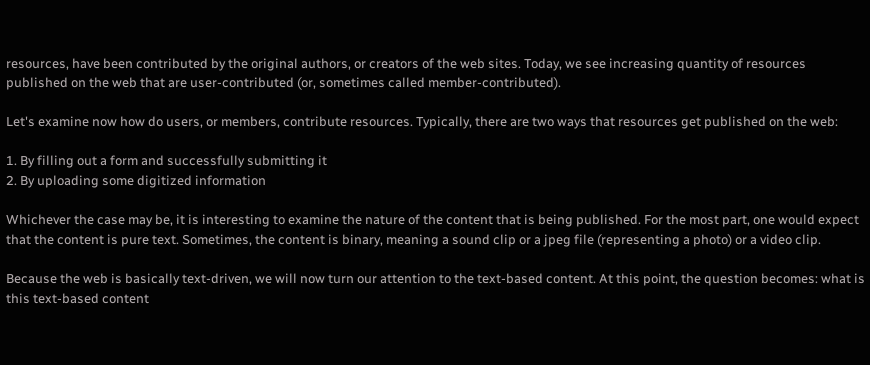resources, have been contributed by the original authors, or creators of the web sites. Today, we see increasing quantity of resources published on the web that are user-contributed (or, sometimes called member-contributed).

Let's examine now how do users, or members, contribute resources. Typically, there are two ways that resources get published on the web:

1. By filling out a form and successfully submitting it
2. By uploading some digitized information

Whichever the case may be, it is interesting to examine the nature of the content that is being published. For the most part, one would expect that the content is pure text. Sometimes, the content is binary, meaning a sound clip or a jpeg file (representing a photo) or a video clip.

Because the web is basically text-driven, we will now turn our attention to the text-based content. At this point, the question becomes: what is this text-based content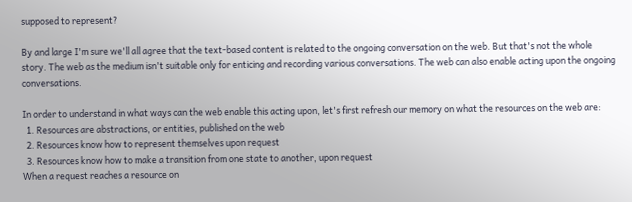supposed to represent?

By and large I'm sure we'll all agree that the text-based content is related to the ongoing conversation on the web. But that's not the whole story. The web as the medium isn't suitable only for enticing and recording various conversations. The web can also enable acting upon the ongoing conversations.

In order to understand in what ways can the web enable this acting upon, let's first refresh our memory on what the resources on the web are:
  1. Resources are abstractions, or entities, published on the web
  2. Resources know how to represent themselves upon request
  3. Resources know how to make a transition from one state to another, upon request
When a request reaches a resource on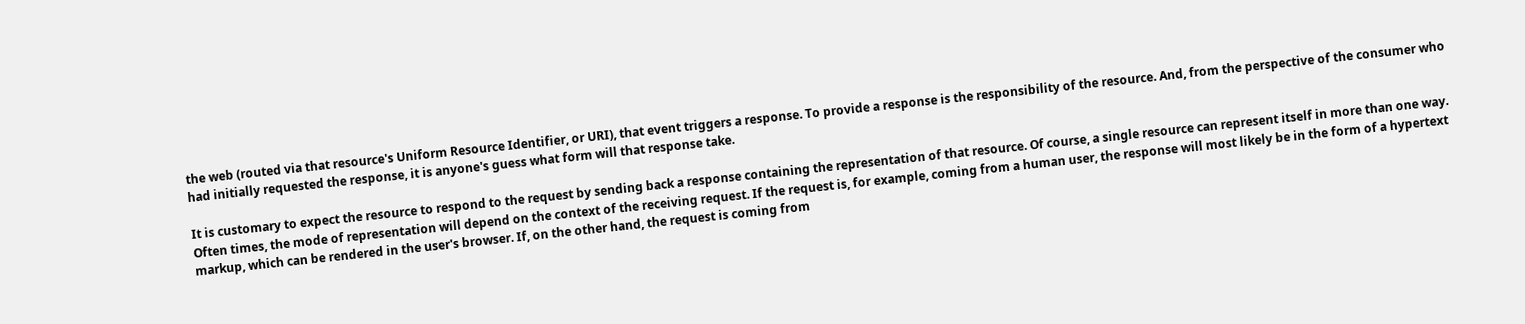the web (routed via that resource's Uniform Resource Identifier, or URI), that event triggers a response. To provide a response is the responsibility of the resource. And, from the perspective of the consumer who had initially requested the response, it is anyone's guess what form will that response take.

It is customary to expect the resource to respond to the request by sending back a response containing the representation of that resource. Of course, a single resource can represent itself in more than one way. Often times, the mode of representation will depend on the context of the receiving request. If the request is, for example, coming from a human user, the response will most likely be in the form of a hypertext markup, which can be rendered in the user's browser. If, on the other hand, the request is coming from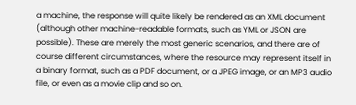a machine, the response will quite likely be rendered as an XML document (although other machine-readable formats, such as YML or JSON are possible). These are merely the most generic scenarios, and there are of course different circumstances, where the resource may represent itself in a binary format, such as a PDF document, or a JPEG image, or an MP3 audio file, or even as a movie clip and so on.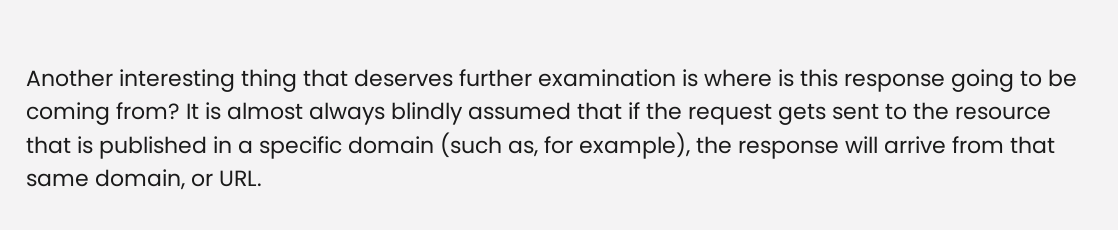Another interesting thing that deserves further examination is where is this response going to be coming from? It is almost always blindly assumed that if the request gets sent to the resource that is published in a specific domain (such as, for example), the response will arrive from that same domain, or URL.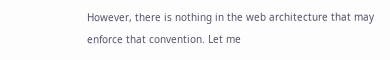However, there is nothing in the web architecture that may enforce that convention. Let me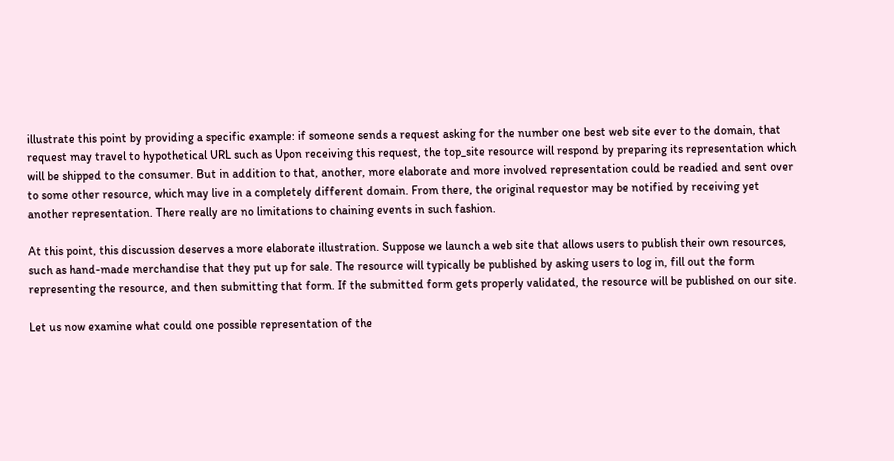illustrate this point by providing a specific example: if someone sends a request asking for the number one best web site ever to the domain, that request may travel to hypothetical URL such as Upon receiving this request, the top_site resource will respond by preparing its representation which will be shipped to the consumer. But in addition to that, another, more elaborate and more involved representation could be readied and sent over to some other resource, which may live in a completely different domain. From there, the original requestor may be notified by receiving yet another representation. There really are no limitations to chaining events in such fashion.

At this point, this discussion deserves a more elaborate illustration. Suppose we launch a web site that allows users to publish their own resources, such as hand-made merchandise that they put up for sale. The resource will typically be published by asking users to log in, fill out the form representing the resource, and then submitting that form. If the submitted form gets properly validated, the resource will be published on our site.

Let us now examine what could one possible representation of the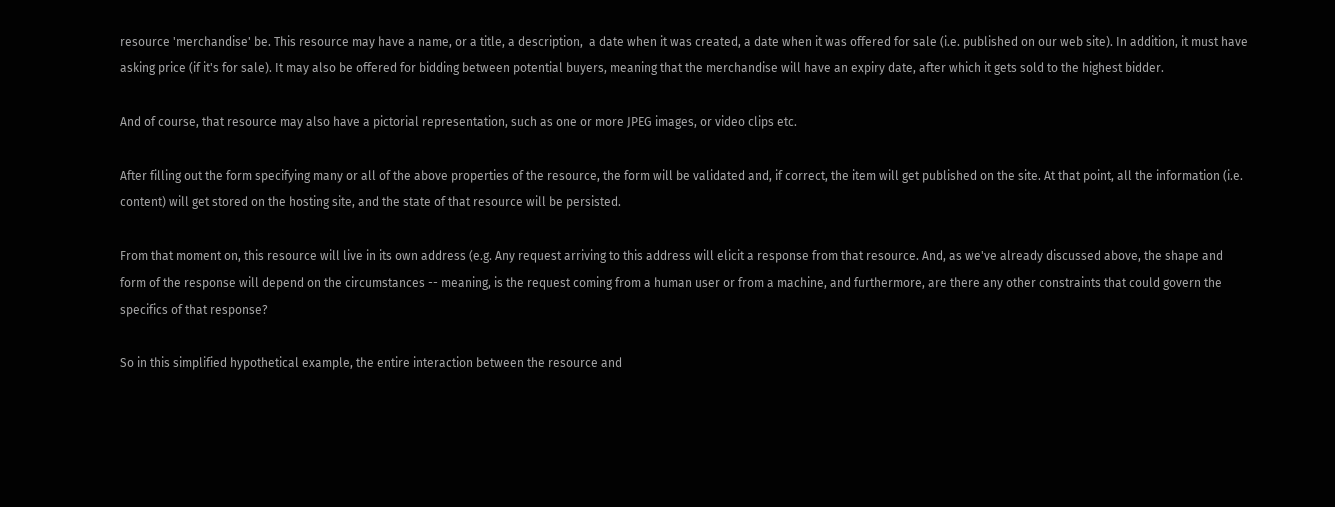resource 'merchandise' be. This resource may have a name, or a title, a description,  a date when it was created, a date when it was offered for sale (i.e. published on our web site). In addition, it must have asking price (if it's for sale). It may also be offered for bidding between potential buyers, meaning that the merchandise will have an expiry date, after which it gets sold to the highest bidder.

And of course, that resource may also have a pictorial representation, such as one or more JPEG images, or video clips etc.

After filling out the form specifying many or all of the above properties of the resource, the form will be validated and, if correct, the item will get published on the site. At that point, all the information (i.e. content) will get stored on the hosting site, and the state of that resource will be persisted.

From that moment on, this resource will live in its own address (e.g. Any request arriving to this address will elicit a response from that resource. And, as we've already discussed above, the shape and form of the response will depend on the circumstances -- meaning, is the request coming from a human user or from a machine, and furthermore, are there any other constraints that could govern the specifics of that response?

So in this simplified hypothetical example, the entire interaction between the resource and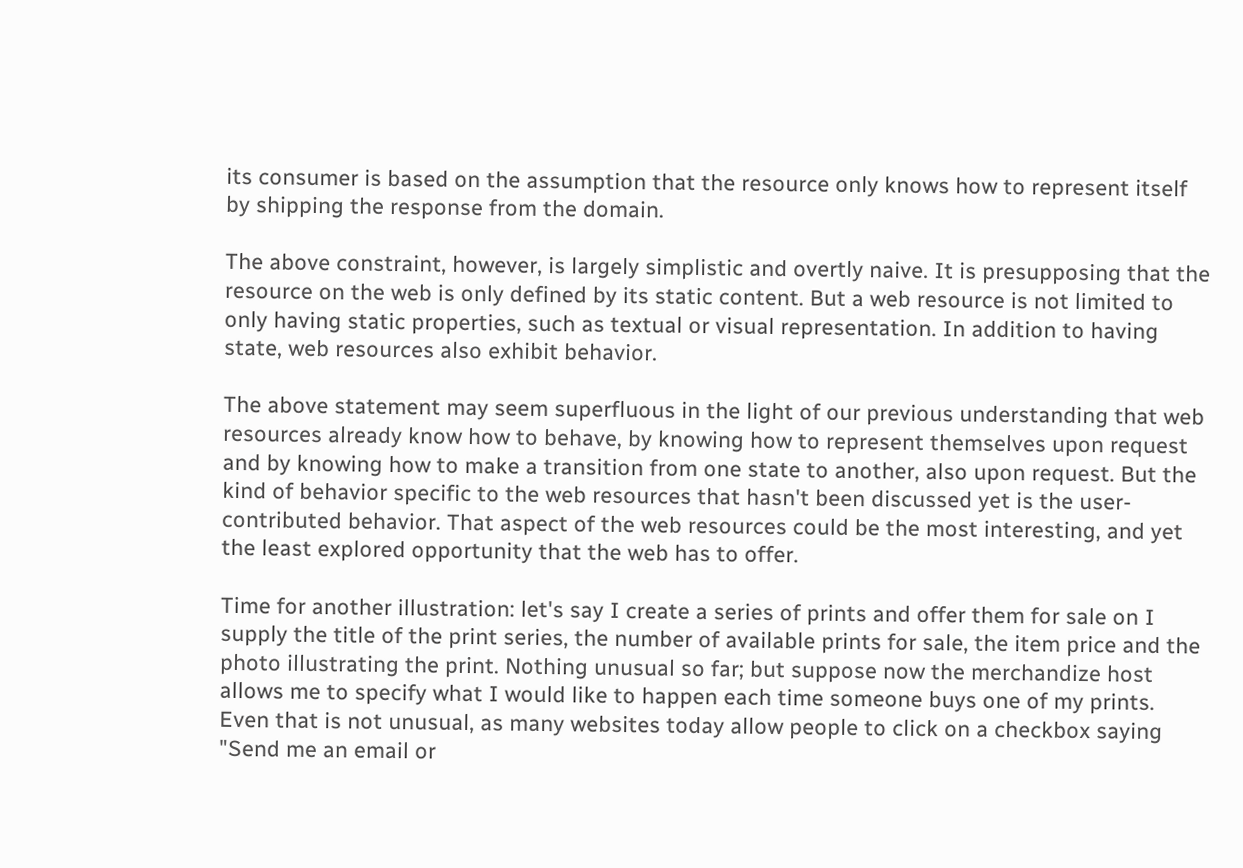its consumer is based on the assumption that the resource only knows how to represent itself by shipping the response from the domain.

The above constraint, however, is largely simplistic and overtly naive. It is presupposing that the resource on the web is only defined by its static content. But a web resource is not limited to only having static properties, such as textual or visual representation. In addition to having state, web resources also exhibit behavior.

The above statement may seem superfluous in the light of our previous understanding that web resources already know how to behave, by knowing how to represent themselves upon request and by knowing how to make a transition from one state to another, also upon request. But the kind of behavior specific to the web resources that hasn't been discussed yet is the user-contributed behavior. That aspect of the web resources could be the most interesting, and yet the least explored opportunity that the web has to offer.

Time for another illustration: let's say I create a series of prints and offer them for sale on I supply the title of the print series, the number of available prints for sale, the item price and the photo illustrating the print. Nothing unusual so far; but suppose now the merchandize host allows me to specify what I would like to happen each time someone buys one of my prints. Even that is not unusual, as many websites today allow people to click on a checkbox saying "Send me an email or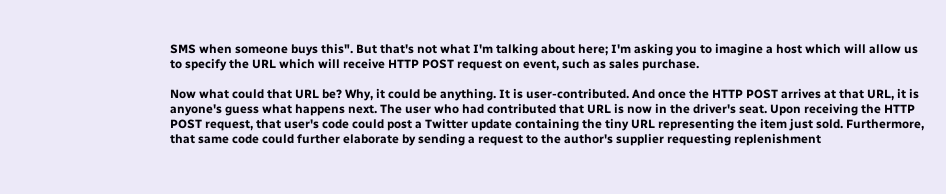SMS when someone buys this". But that's not what I'm talking about here; I'm asking you to imagine a host which will allow us to specify the URL which will receive HTTP POST request on event, such as sales purchase.

Now what could that URL be? Why, it could be anything. It is user-contributed. And once the HTTP POST arrives at that URL, it is anyone's guess what happens next. The user who had contributed that URL is now in the driver's seat. Upon receiving the HTTP POST request, that user's code could post a Twitter update containing the tiny URL representing the item just sold. Furthermore, that same code could further elaborate by sending a request to the author's supplier requesting replenishment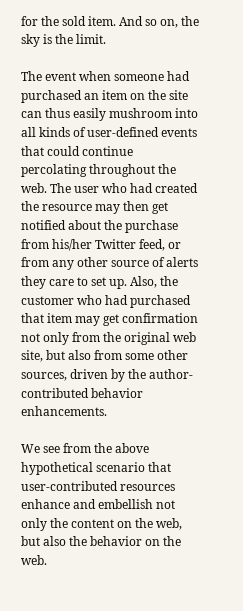for the sold item. And so on, the sky is the limit.

The event when someone had purchased an item on the site can thus easily mushroom into all kinds of user-defined events that could continue percolating throughout the web. The user who had created the resource may then get notified about the purchase from his/her Twitter feed, or from any other source of alerts they care to set up. Also, the customer who had purchased that item may get confirmation not only from the original web site, but also from some other sources, driven by the author-contributed behavior enhancements.

We see from the above hypothetical scenario that user-contributed resources enhance and embellish not only the content on the web, but also the behavior on the web.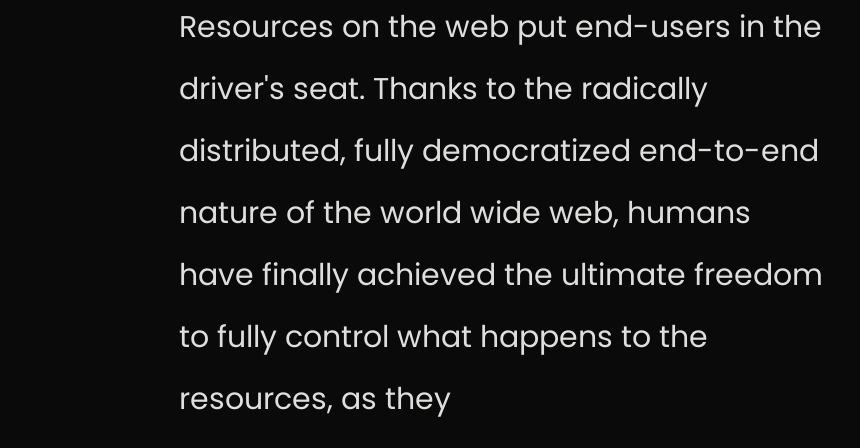Resources on the web put end-users in the driver's seat. Thanks to the radically distributed, fully democratized end-to-end nature of the world wide web, humans have finally achieved the ultimate freedom to fully control what happens to the resources, as they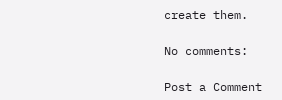create them.

No comments:

Post a Comment